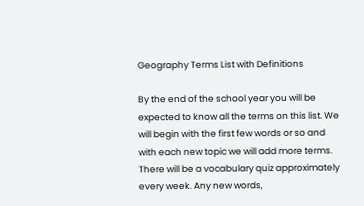Geography Terms List with Definitions

By the end of the school year you will be expected to know all the terms on this list. We will begin with the first few words or so and with each new topic we will add more terms. There will be a vocabulary quiz approximately every week. Any new words,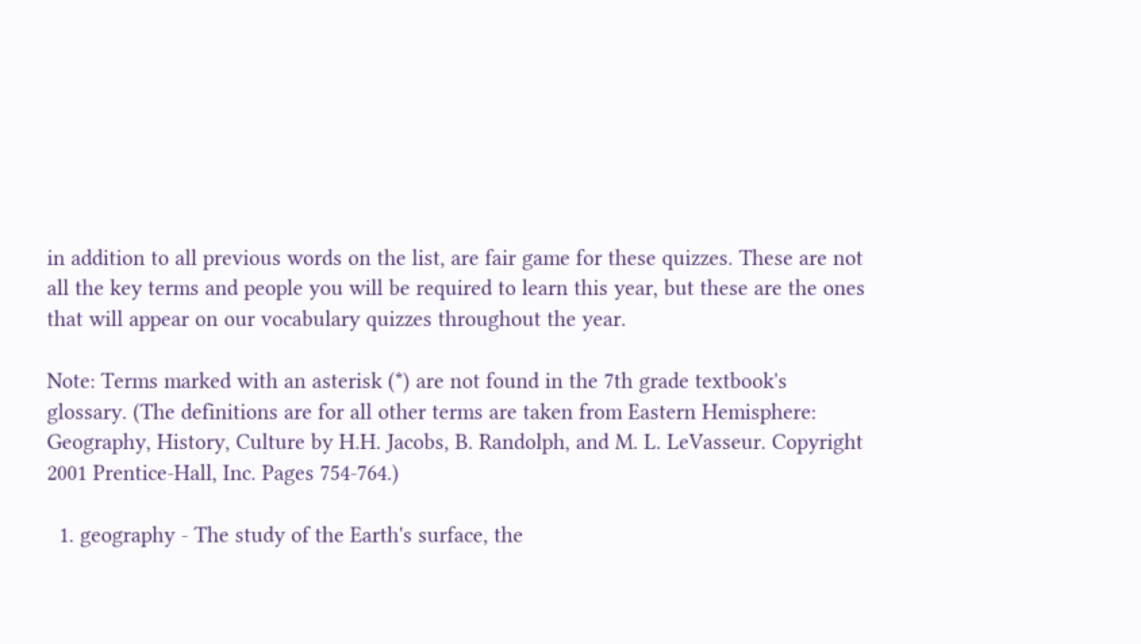in addition to all previous words on the list, are fair game for these quizzes. These are not all the key terms and people you will be required to learn this year, but these are the ones that will appear on our vocabulary quizzes throughout the year.

Note: Terms marked with an asterisk (*) are not found in the 7th grade textbook's glossary. (The definitions are for all other terms are taken from Eastern Hemisphere: Geography, History, Culture by H.H. Jacobs, B. Randolph, and M. L. LeVasseur. Copyright 2001 Prentice-Hall, Inc. Pages 754-764.)

  1. geography - The study of the Earth's surface, the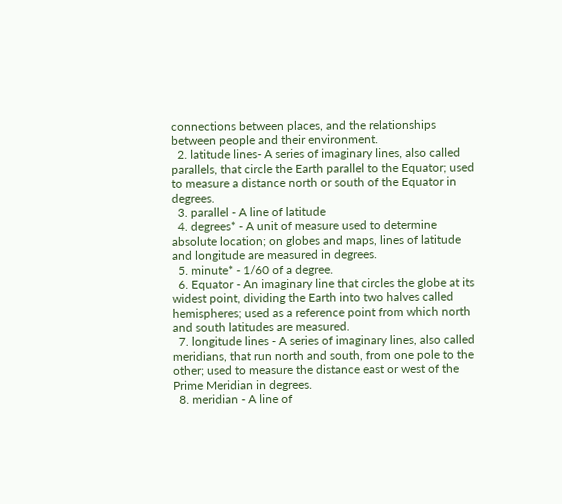connections between places, and the relationships between people and their environment.
  2. latitude lines- A series of imaginary lines, also called parallels, that circle the Earth parallel to the Equator; used to measure a distance north or south of the Equator in degrees.
  3. parallel - A line of latitude
  4. degrees* - A unit of measure used to determine absolute location; on globes and maps, lines of latitude and longitude are measured in degrees.
  5. minute* - 1/60 of a degree.
  6. Equator - An imaginary line that circles the globe at its widest point, dividing the Earth into two halves called hemispheres; used as a reference point from which north and south latitudes are measured.
  7. longitude lines - A series of imaginary lines, also called meridians, that run north and south, from one pole to the other; used to measure the distance east or west of the Prime Meridian in degrees.
  8. meridian - A line of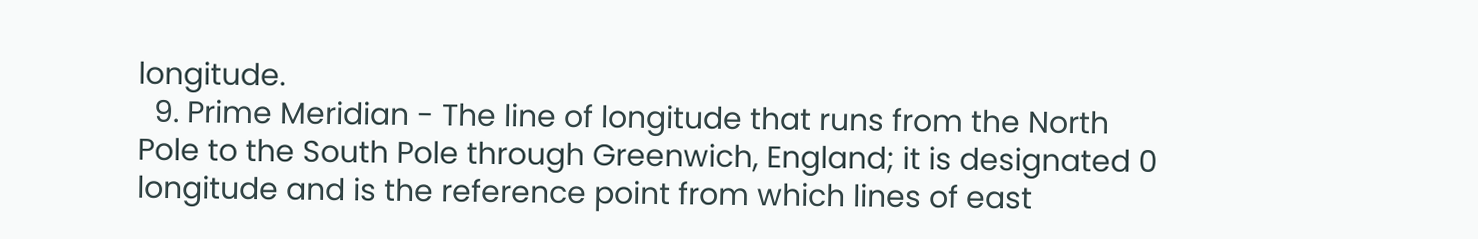longitude.
  9. Prime Meridian - The line of longitude that runs from the North Pole to the South Pole through Greenwich, England; it is designated 0 longitude and is the reference point from which lines of east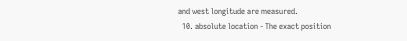and west longitude are measured.
  10. absolute location - The exact position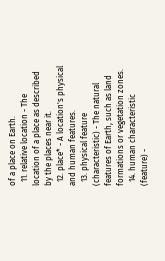of a place on Earth.
  11. relative location - The location of a place as described by the places near it.
  12. place* - A location's physical and human features.
  13. physical feature (characteristic) - The natural features of Earth, such as land formations or vegetation zones.
  14. human characteristic (feature) -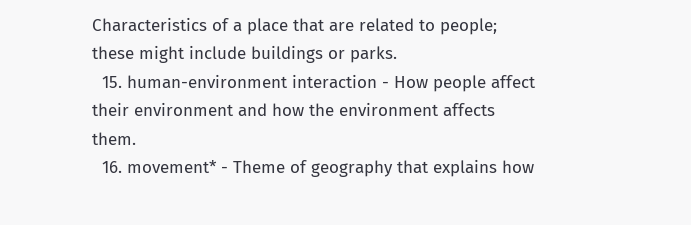Characteristics of a place that are related to people; these might include buildings or parks.
  15. human-environment interaction - How people affect their environment and how the environment affects them.
  16. movement* - Theme of geography that explains how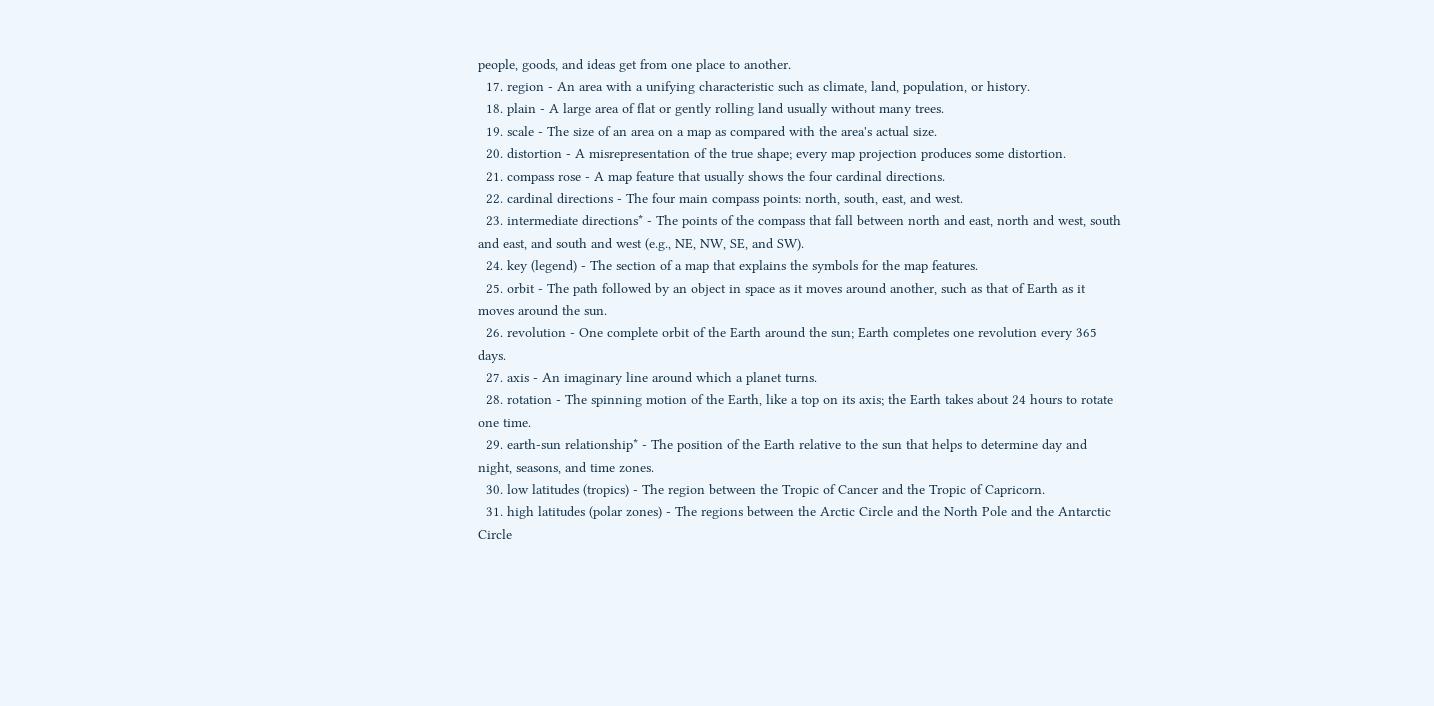people, goods, and ideas get from one place to another.
  17. region - An area with a unifying characteristic such as climate, land, population, or history.
  18. plain - A large area of flat or gently rolling land usually without many trees.
  19. scale - The size of an area on a map as compared with the area's actual size.
  20. distortion - A misrepresentation of the true shape; every map projection produces some distortion.
  21. compass rose - A map feature that usually shows the four cardinal directions.
  22. cardinal directions - The four main compass points: north, south, east, and west.
  23. intermediate directions* - The points of the compass that fall between north and east, north and west, south and east, and south and west (e.g., NE, NW, SE, and SW).
  24. key (legend) - The section of a map that explains the symbols for the map features.
  25. orbit - The path followed by an object in space as it moves around another, such as that of Earth as it moves around the sun.
  26. revolution - One complete orbit of the Earth around the sun; Earth completes one revolution every 365 days.
  27. axis - An imaginary line around which a planet turns.
  28. rotation - The spinning motion of the Earth, like a top on its axis; the Earth takes about 24 hours to rotate one time.
  29. earth-sun relationship* - The position of the Earth relative to the sun that helps to determine day and night, seasons, and time zones.
  30. low latitudes (tropics) - The region between the Tropic of Cancer and the Tropic of Capricorn.
  31. high latitudes (polar zones) - The regions between the Arctic Circle and the North Pole and the Antarctic Circle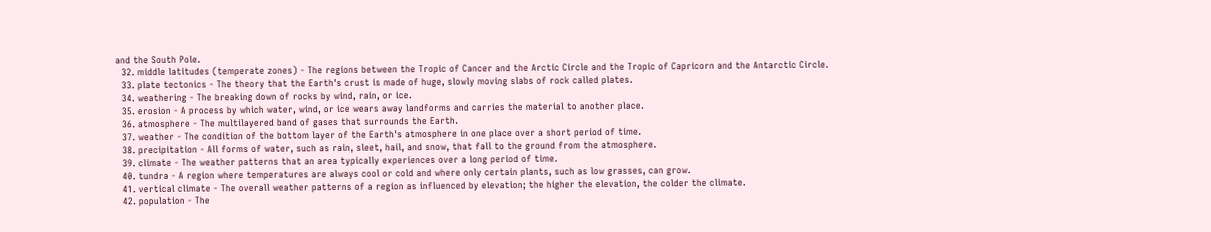and the South Pole.
  32. middle latitudes (temperate zones) - The regions between the Tropic of Cancer and the Arctic Circle and the Tropic of Capricorn and the Antarctic Circle.
  33. plate tectonics - The theory that the Earth's crust is made of huge, slowly moving slabs of rock called plates.
  34. weathering - The breaking down of rocks by wind, rain, or ice.
  35. erosion - A process by which water, wind, or ice wears away landforms and carries the material to another place.
  36. atmosphere - The multilayered band of gases that surrounds the Earth.
  37. weather - The condition of the bottom layer of the Earth's atmosphere in one place over a short period of time.
  38. precipitation - All forms of water, such as rain, sleet, hail, and snow, that fall to the ground from the atmosphere.
  39. climate - The weather patterns that an area typically experiences over a long period of time.
  40. tundra - A region where temperatures are always cool or cold and where only certain plants, such as low grasses, can grow.
  41. vertical climate - The overall weather patterns of a region as influenced by elevation; the higher the elevation, the colder the climate.
  42. population - The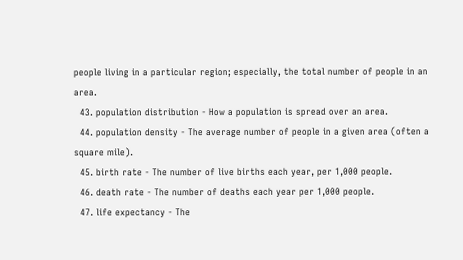people living in a particular region; especially, the total number of people in an area.
  43. population distribution - How a population is spread over an area.
  44. population density - The average number of people in a given area (often a square mile).
  45. birth rate - The number of live births each year, per 1,000 people.
  46. death rate - The number of deaths each year per 1,000 people.
  47. life expectancy - The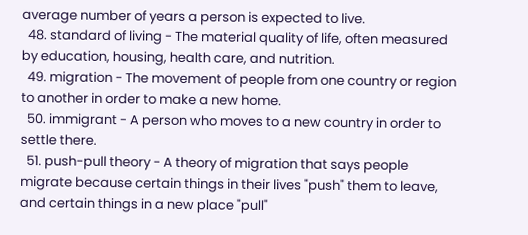average number of years a person is expected to live.
  48. standard of living - The material quality of life, often measured by education, housing, health care, and nutrition.
  49. migration - The movement of people from one country or region to another in order to make a new home.
  50. immigrant - A person who moves to a new country in order to settle there.
  51. push-pull theory - A theory of migration that says people migrate because certain things in their lives "push" them to leave, and certain things in a new place "pull"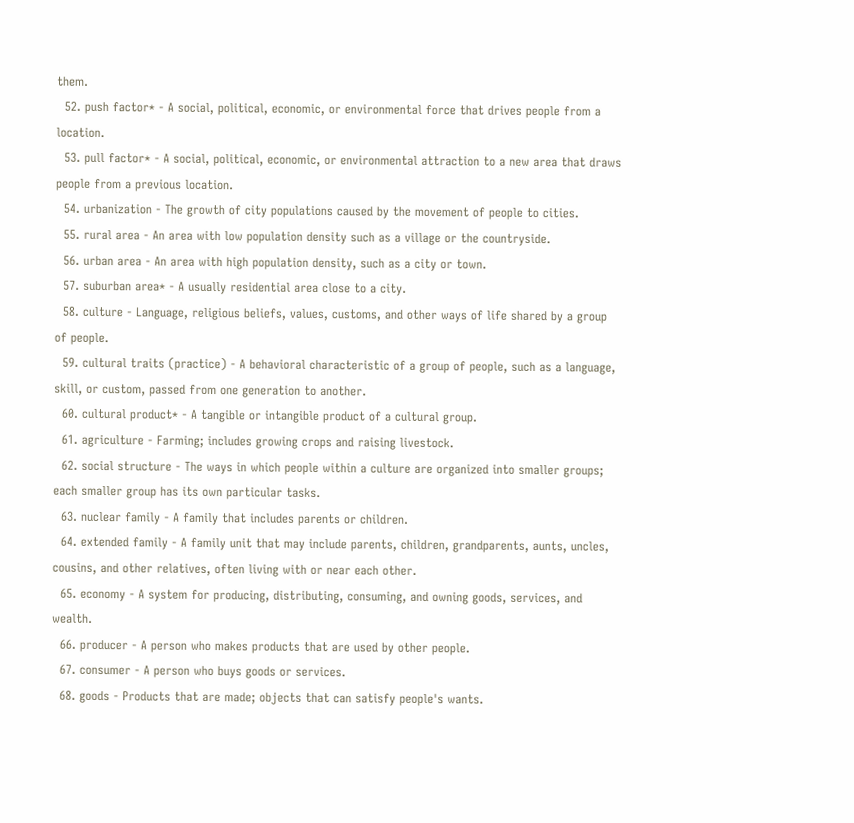them.
  52. push factor* - A social, political, economic, or environmental force that drives people from a location.
  53. pull factor* - A social, political, economic, or environmental attraction to a new area that draws people from a previous location.
  54. urbanization - The growth of city populations caused by the movement of people to cities.
  55. rural area - An area with low population density such as a village or the countryside.
  56. urban area - An area with high population density, such as a city or town.
  57. suburban area* - A usually residential area close to a city.
  58. culture - Language, religious beliefs, values, customs, and other ways of life shared by a group of people.
  59. cultural traits (practice) - A behavioral characteristic of a group of people, such as a language, skill, or custom, passed from one generation to another.
  60. cultural product* - A tangible or intangible product of a cultural group.
  61. agriculture - Farming; includes growing crops and raising livestock.
  62. social structure - The ways in which people within a culture are organized into smaller groups; each smaller group has its own particular tasks.
  63. nuclear family - A family that includes parents or children.
  64. extended family - A family unit that may include parents, children, grandparents, aunts, uncles, cousins, and other relatives, often living with or near each other.
  65. economy - A system for producing, distributing, consuming, and owning goods, services, and wealth.
  66. producer - A person who makes products that are used by other people.
  67. consumer - A person who buys goods or services.
  68. goods - Products that are made; objects that can satisfy people's wants.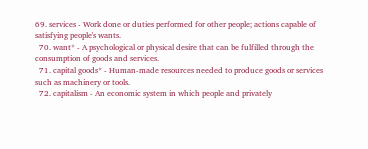69. services - Work done or duties performed for other people; actions capable of satisfying people's wants.
  70. want* - A psychological or physical desire that can be fulfilled through the consumption of goods and services.
  71. capital goods* - Human-made resources needed to produce goods or services such as machinery or tools.
  72. capitalism - An economic system in which people and privately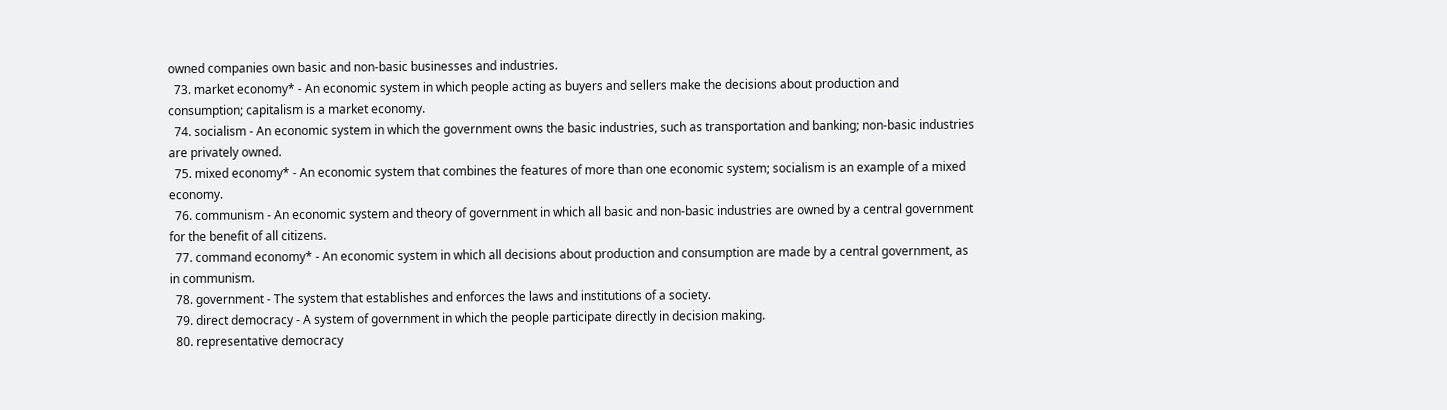owned companies own basic and non-basic businesses and industries.
  73. market economy* - An economic system in which people acting as buyers and sellers make the decisions about production and consumption; capitalism is a market economy.
  74. socialism - An economic system in which the government owns the basic industries, such as transportation and banking; non-basic industries are privately owned.
  75. mixed economy* - An economic system that combines the features of more than one economic system; socialism is an example of a mixed economy.
  76. communism - An economic system and theory of government in which all basic and non-basic industries are owned by a central government for the benefit of all citizens.
  77. command economy* - An economic system in which all decisions about production and consumption are made by a central government, as in communism.
  78. government - The system that establishes and enforces the laws and institutions of a society.
  79. direct democracy - A system of government in which the people participate directly in decision making.
  80. representative democracy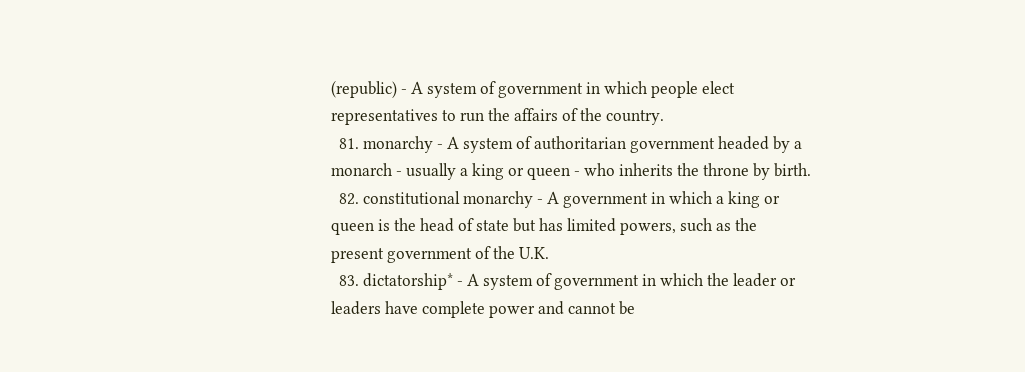(republic) - A system of government in which people elect representatives to run the affairs of the country.
  81. monarchy - A system of authoritarian government headed by a monarch - usually a king or queen - who inherits the throne by birth.
  82. constitutional monarchy - A government in which a king or queen is the head of state but has limited powers, such as the present government of the U.K.
  83. dictatorship* - A system of government in which the leader or leaders have complete power and cannot be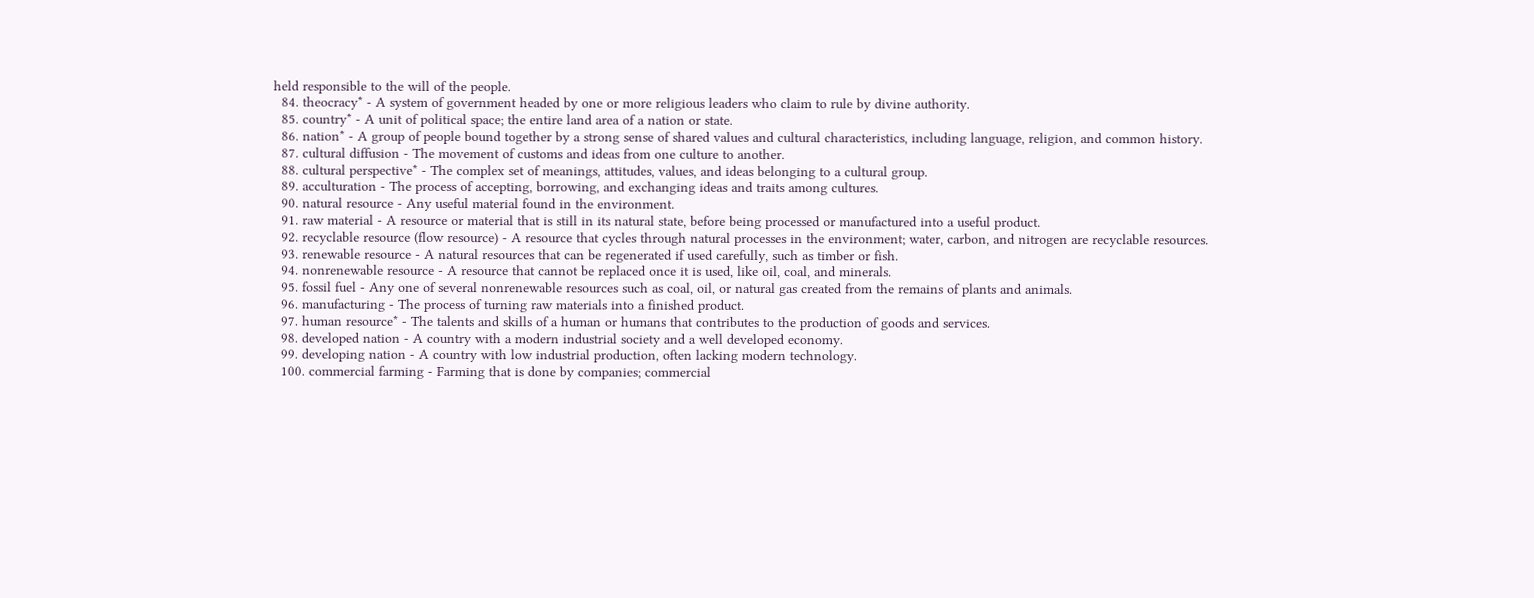held responsible to the will of the people.
  84. theocracy* - A system of government headed by one or more religious leaders who claim to rule by divine authority.
  85. country* - A unit of political space; the entire land area of a nation or state.
  86. nation* - A group of people bound together by a strong sense of shared values and cultural characteristics, including language, religion, and common history.
  87. cultural diffusion - The movement of customs and ideas from one culture to another.
  88. cultural perspective* - The complex set of meanings, attitudes, values, and ideas belonging to a cultural group.
  89. acculturation - The process of accepting, borrowing, and exchanging ideas and traits among cultures.
  90. natural resource - Any useful material found in the environment.
  91. raw material - A resource or material that is still in its natural state, before being processed or manufactured into a useful product.
  92. recyclable resource (flow resource) - A resource that cycles through natural processes in the environment; water, carbon, and nitrogen are recyclable resources.
  93. renewable resource - A natural resources that can be regenerated if used carefully, such as timber or fish.
  94. nonrenewable resource - A resource that cannot be replaced once it is used, like oil, coal, and minerals.
  95. fossil fuel - Any one of several nonrenewable resources such as coal, oil, or natural gas created from the remains of plants and animals.
  96. manufacturing - The process of turning raw materials into a finished product.
  97. human resource* - The talents and skills of a human or humans that contributes to the production of goods and services.
  98. developed nation - A country with a modern industrial society and a well developed economy.
  99. developing nation - A country with low industrial production, often lacking modern technology.
  100. commercial farming - Farming that is done by companies; commercial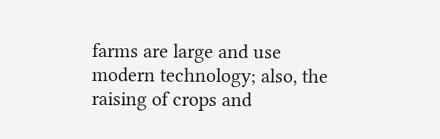farms are large and use modern technology; also, the raising of crops and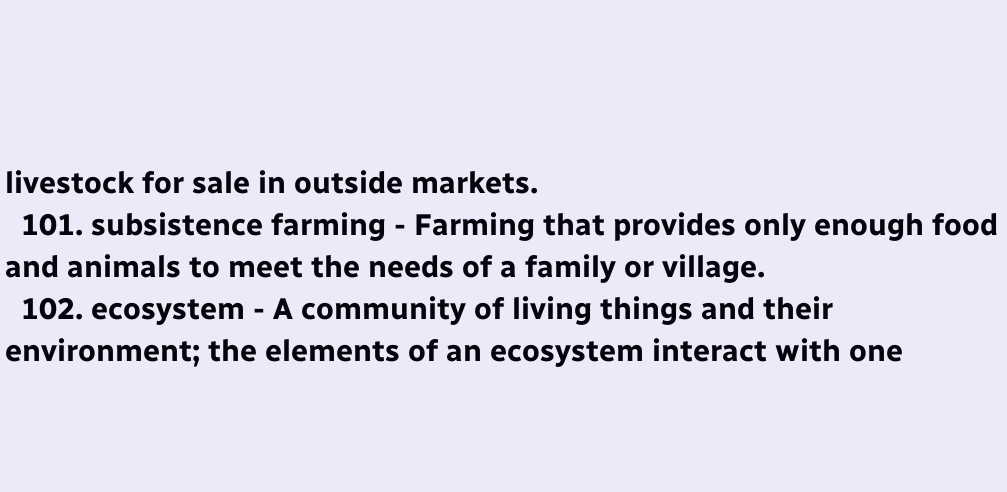livestock for sale in outside markets.
  101. subsistence farming - Farming that provides only enough food and animals to meet the needs of a family or village.
  102. ecosystem - A community of living things and their environment; the elements of an ecosystem interact with one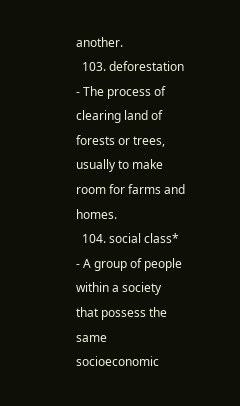another.
  103. deforestation - The process of clearing land of forests or trees, usually to make room for farms and homes.
  104. social class* - A group of people within a society that possess the same socioeconomic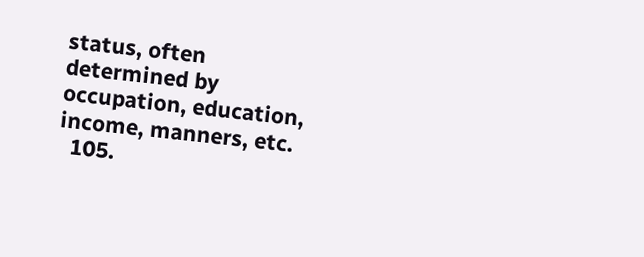status, often determined by occupation, education, income, manners, etc.
  105.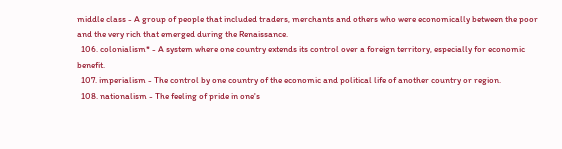middle class - A group of people that included traders, merchants and others who were economically between the poor and the very rich that emerged during the Renaissance.
  106. colonialism* - A system where one country extends its control over a foreign territory, especially for economic benefit.
  107. imperialism - The control by one country of the economic and political life of another country or region.
  108. nationalism - The feeling of pride in one's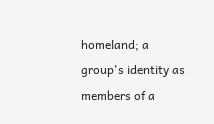homeland; a group's identity as members of a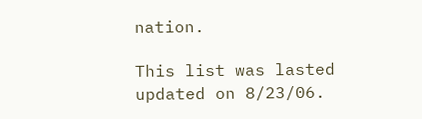nation.

This list was lasted updated on 8/23/06.